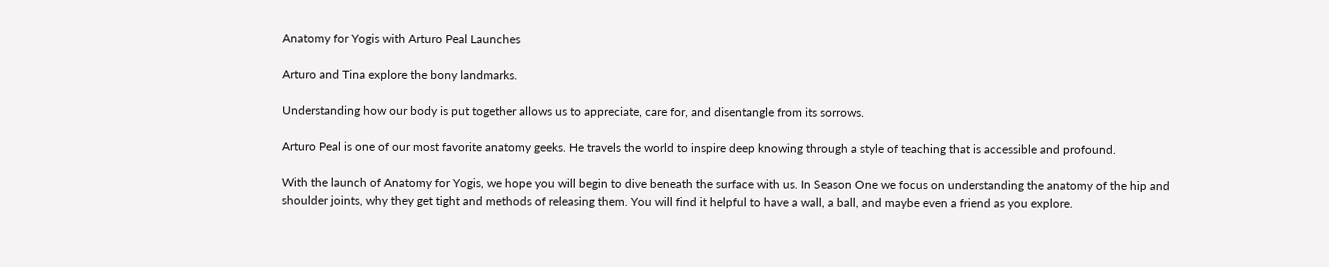Anatomy for Yogis with Arturo Peal Launches

Arturo and Tina explore the bony landmarks.

Understanding how our body is put together allows us to appreciate, care for, and disentangle from its sorrows.

Arturo Peal is one of our most favorite anatomy geeks. He travels the world to inspire deep knowing through a style of teaching that is accessible and profound.

With the launch of Anatomy for Yogis, we hope you will begin to dive beneath the surface with us. In Season One we focus on understanding the anatomy of the hip and shoulder joints, why they get tight and methods of releasing them. You will find it helpful to have a wall, a ball, and maybe even a friend as you explore.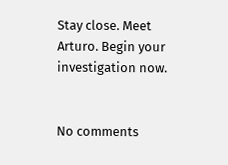Stay close. Meet Arturo. Begin your investigation now.


No comments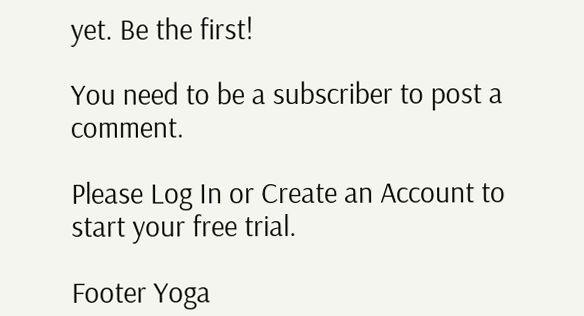yet. Be the first!

You need to be a subscriber to post a comment.

Please Log In or Create an Account to start your free trial.

Footer Yoga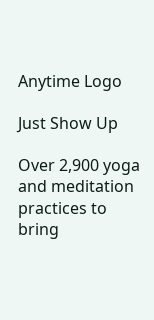Anytime Logo

Just Show Up

Over 2,900 yoga and meditation practices to bring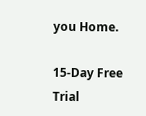you Home.

15-Day Free Trial